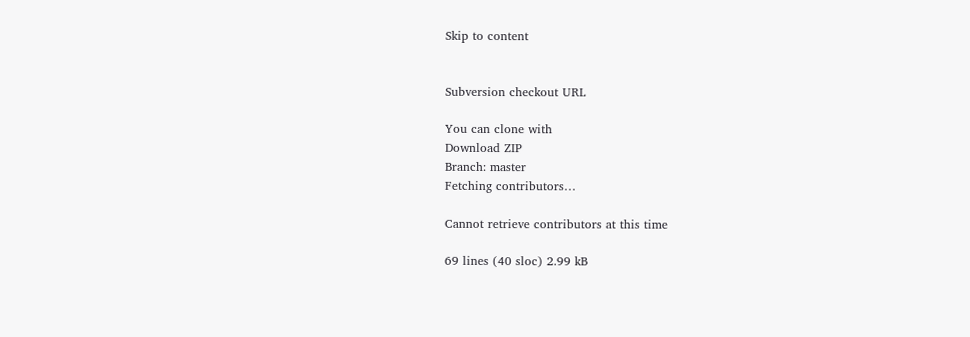Skip to content


Subversion checkout URL

You can clone with
Download ZIP
Branch: master
Fetching contributors…

Cannot retrieve contributors at this time

69 lines (40 sloc) 2.99 kB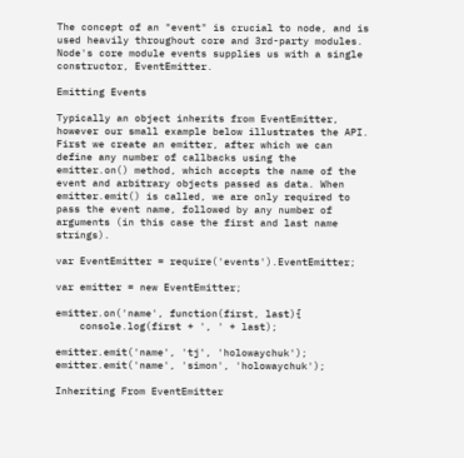The concept of an "event" is crucial to node, and is used heavily throughout core and 3rd-party modules. Node's core module events supplies us with a single constructor, EventEmitter.

Emitting Events

Typically an object inherits from EventEmitter, however our small example below illustrates the API. First we create an emitter, after which we can define any number of callbacks using the emitter.on() method, which accepts the name of the event and arbitrary objects passed as data. When emitter.emit() is called, we are only required to pass the event name, followed by any number of arguments (in this case the first and last name strings).

var EventEmitter = require('events').EventEmitter;

var emitter = new EventEmitter;

emitter.on('name', function(first, last){
    console.log(first + ', ' + last);

emitter.emit('name', 'tj', 'holowaychuk');
emitter.emit('name', 'simon', 'holowaychuk');

Inheriting From EventEmitter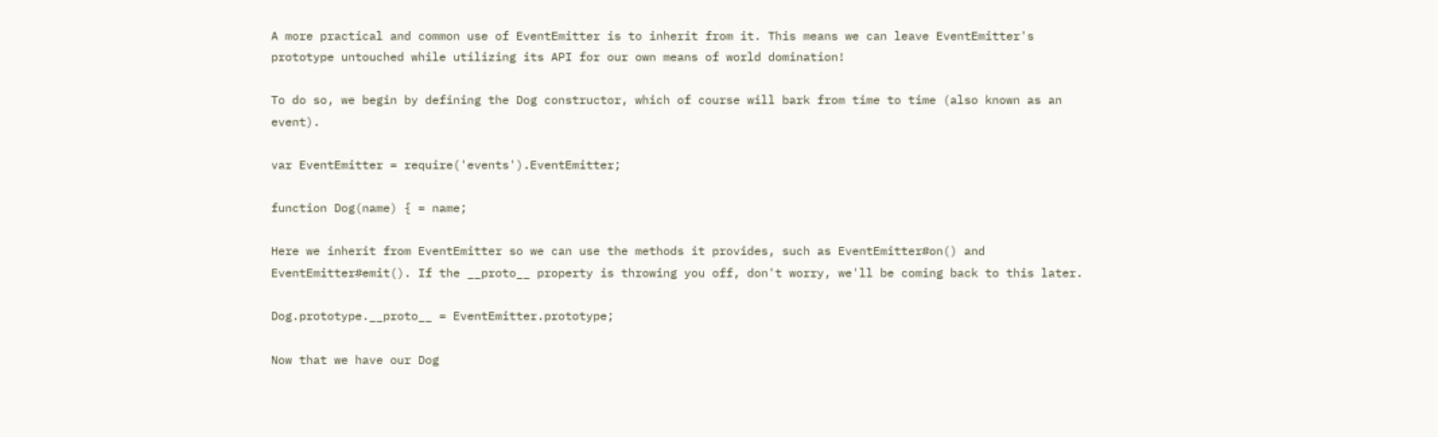A more practical and common use of EventEmitter is to inherit from it. This means we can leave EventEmitter's prototype untouched while utilizing its API for our own means of world domination!

To do so, we begin by defining the Dog constructor, which of course will bark from time to time (also known as an event).

var EventEmitter = require('events').EventEmitter;

function Dog(name) { = name;

Here we inherit from EventEmitter so we can use the methods it provides, such as EventEmitter#on() and EventEmitter#emit(). If the __proto__ property is throwing you off, don't worry, we'll be coming back to this later.

Dog.prototype.__proto__ = EventEmitter.prototype;

Now that we have our Dog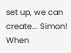set up, we can create... Simon! When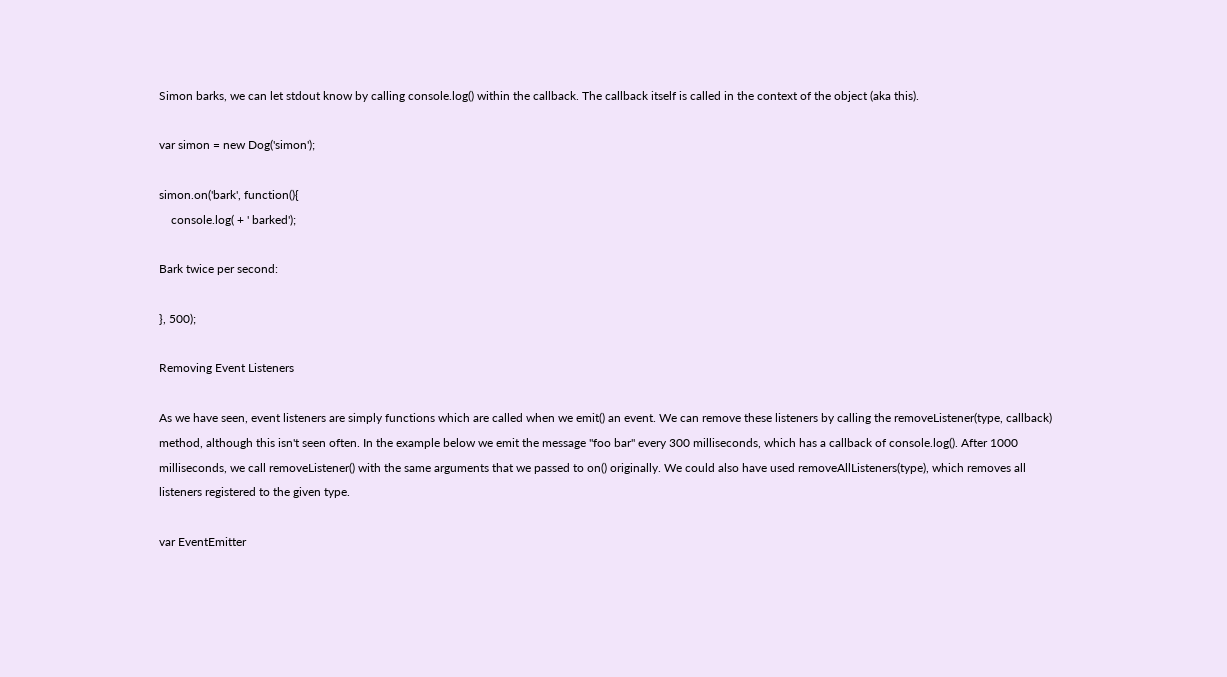Simon barks, we can let stdout know by calling console.log() within the callback. The callback itself is called in the context of the object (aka this).

var simon = new Dog('simon');

simon.on('bark', function(){
    console.log( + ' barked');

Bark twice per second:

}, 500);

Removing Event Listeners

As we have seen, event listeners are simply functions which are called when we emit() an event. We can remove these listeners by calling the removeListener(type, callback) method, although this isn't seen often. In the example below we emit the message "foo bar" every 300 milliseconds, which has a callback of console.log(). After 1000 milliseconds, we call removeListener() with the same arguments that we passed to on() originally. We could also have used removeAllListeners(type), which removes all listeners registered to the given type.

var EventEmitter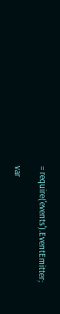= require('events').EventEmitter;

var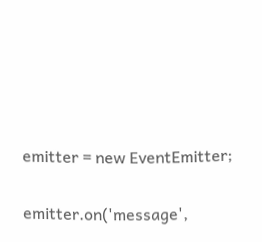emitter = new EventEmitter;

emitter.on('message',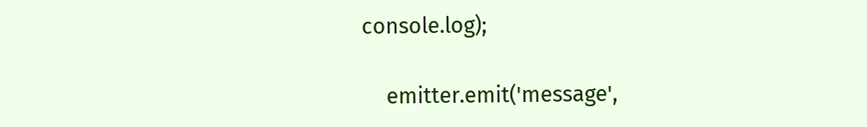console.log);

    emitter.emit('message',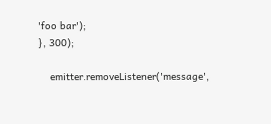'foo bar');
}, 300);

    emitter.removeListener('message',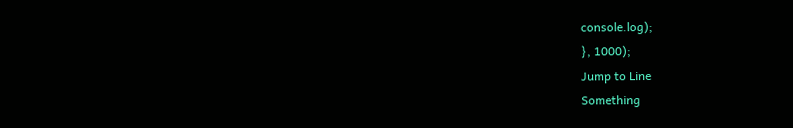console.log);
}, 1000);
Jump to Line
Something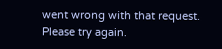went wrong with that request. Please try again.